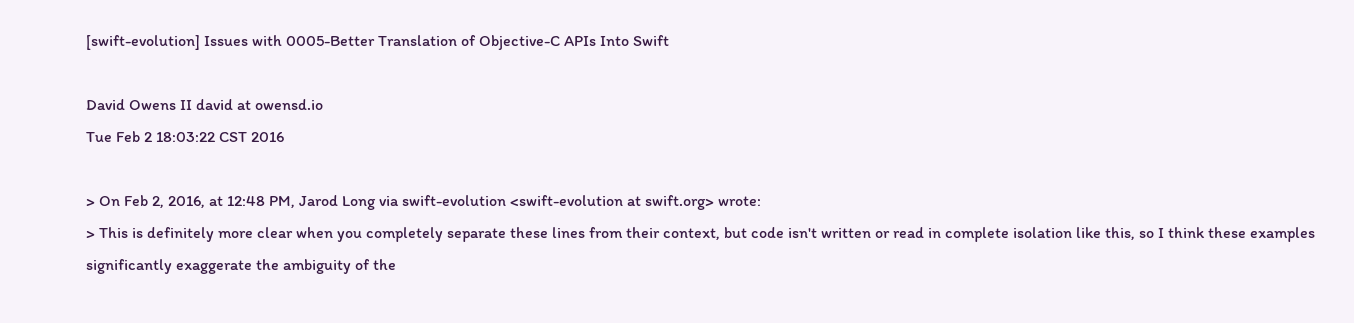[swift-evolution] Issues with 0005-Better Translation of Objective-C APIs Into Swift

David Owens II david at owensd.io
Tue Feb 2 18:03:22 CST 2016

> On Feb 2, 2016, at 12:48 PM, Jarod Long via swift-evolution <swift-evolution at swift.org> wrote:
> This is definitely more clear when you completely separate these lines from their context, but code isn't written or read in complete isolation like this, so I think these examples significantly exaggerate the ambiguity of the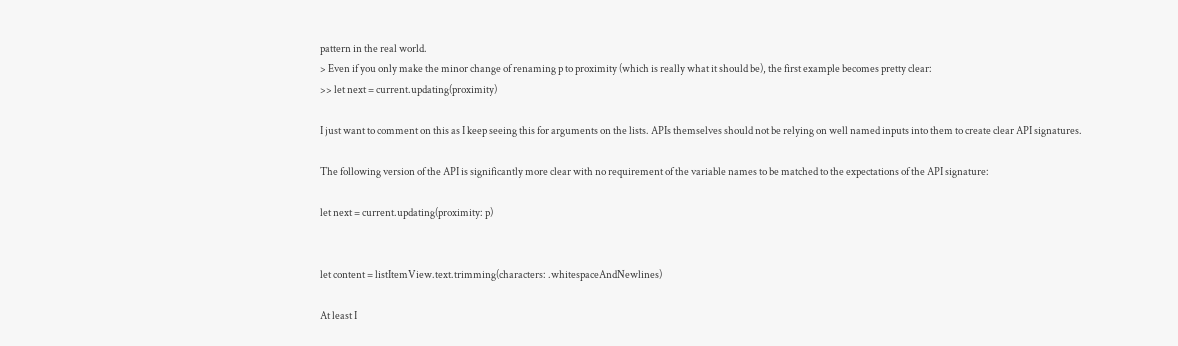pattern in the real world.
> Even if you only make the minor change of renaming p to proximity (which is really what it should be), the first example becomes pretty clear:
>> let next = current.updating(proximity)

I just want to comment on this as I keep seeing this for arguments on the lists. APIs themselves should not be relying on well named inputs into them to create clear API signatures.

The following version of the API is significantly more clear with no requirement of the variable names to be matched to the expectations of the API signature:

let next = current.updating(proximity: p)


let content = listItemView.text.trimming(characters: .whitespaceAndNewlines)

At least I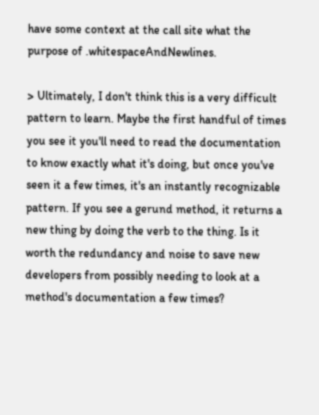have some context at the call site what the purpose of .whitespaceAndNewlines.

> Ultimately, I don't think this is a very difficult pattern to learn. Maybe the first handful of times you see it you'll need to read the documentation to know exactly what it's doing, but once you've seen it a few times, it's an instantly recognizable pattern. If you see a gerund method, it returns a new thing by doing the verb to the thing. Is it worth the redundancy and noise to save new developers from possibly needing to look at a method's documentation a few times?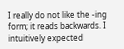I really do not like the -ing form; it reads backwards. I intuitively expected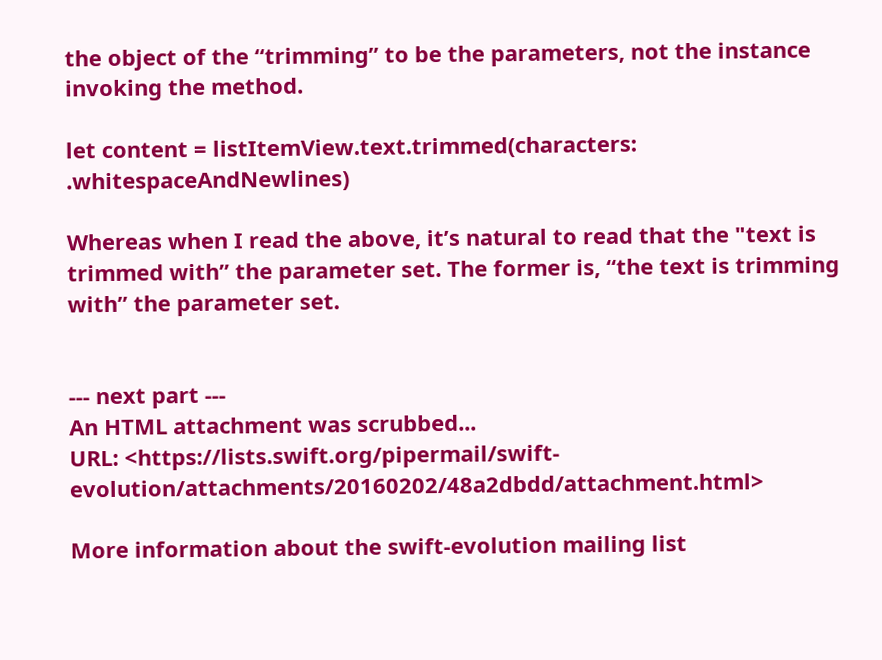the object of the “trimming” to be the parameters, not the instance invoking the method.

let content = listItemView.text.trimmed(characters: .whitespaceAndNewlines)

Whereas when I read the above, it’s natural to read that the "text is trimmed with” the parameter set. The former is, “the text is trimming with” the parameter set.


--- next part ---
An HTML attachment was scrubbed...
URL: <https://lists.swift.org/pipermail/swift-evolution/attachments/20160202/48a2dbdd/attachment.html>

More information about the swift-evolution mailing list